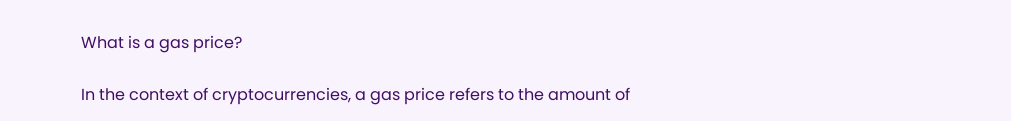What is a gas price?

In the context of cryptocurrencies, a gas price refers to the amount of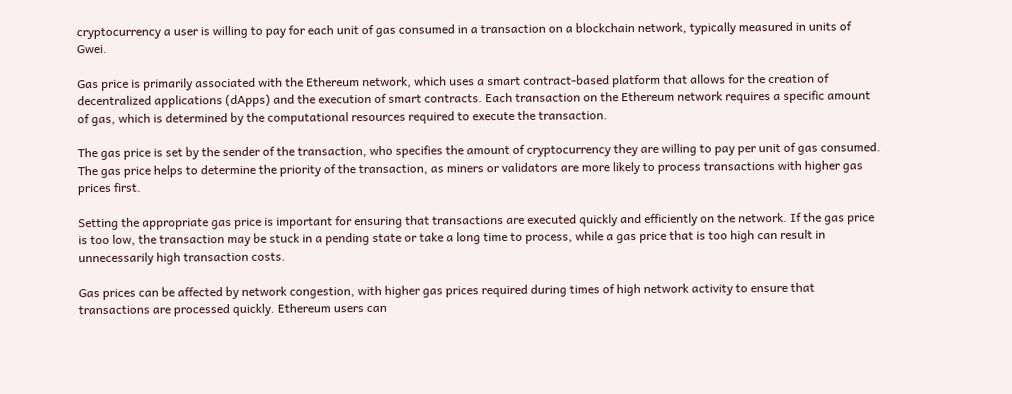cryptocurrency a user is willing to pay for each unit of gas consumed in a transaction on a blockchain network, typically measured in units of Gwei.

Gas price is primarily associated with the Ethereum network, which uses a smart contract-based platform that allows for the creation of decentralized applications (dApps) and the execution of smart contracts. Each transaction on the Ethereum network requires a specific amount of gas, which is determined by the computational resources required to execute the transaction.

The gas price is set by the sender of the transaction, who specifies the amount of cryptocurrency they are willing to pay per unit of gas consumed. The gas price helps to determine the priority of the transaction, as miners or validators are more likely to process transactions with higher gas prices first.

Setting the appropriate gas price is important for ensuring that transactions are executed quickly and efficiently on the network. If the gas price is too low, the transaction may be stuck in a pending state or take a long time to process, while a gas price that is too high can result in unnecessarily high transaction costs.

Gas prices can be affected by network congestion, with higher gas prices required during times of high network activity to ensure that transactions are processed quickly. Ethereum users can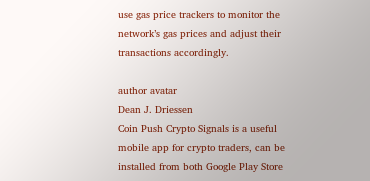use gas price trackers to monitor the network’s gas prices and adjust their transactions accordingly.

author avatar
Dean J. Driessen
Coin Push Crypto Signals is a useful mobile app for crypto traders, can be installed from both Google Play Store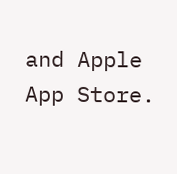and Apple App Store.